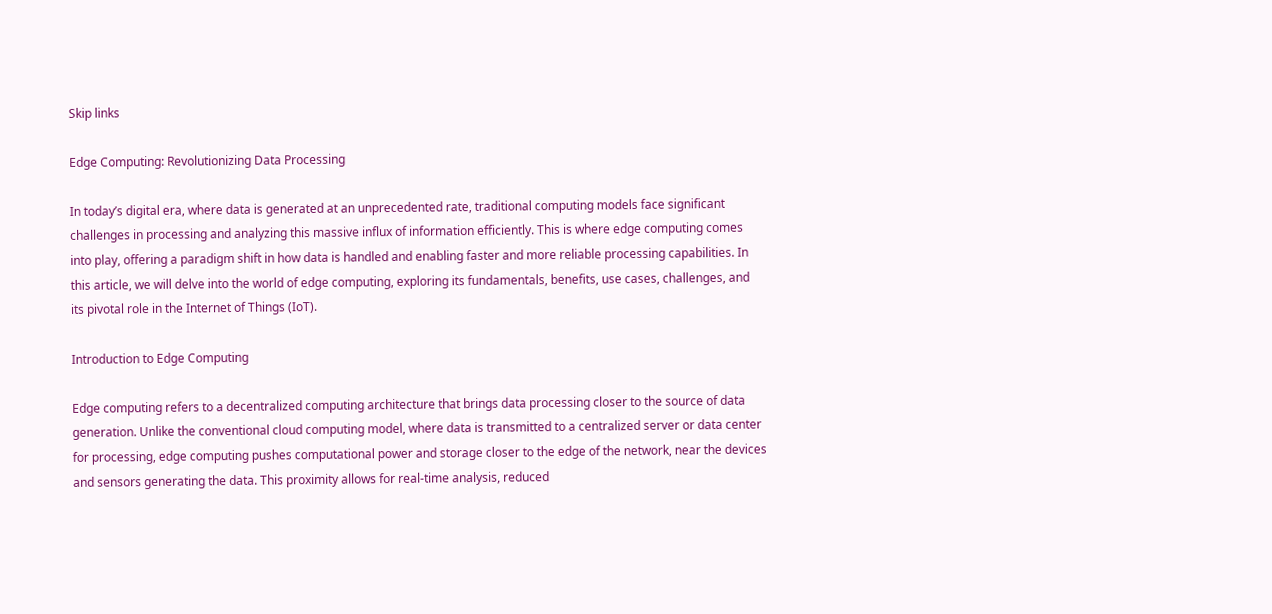Skip links

Edge Computing: Revolutionizing Data Processing

In today’s digital era, where data is generated at an unprecedented rate, traditional computing models face significant challenges in processing and analyzing this massive influx of information efficiently. This is where edge computing comes into play, offering a paradigm shift in how data is handled and enabling faster and more reliable processing capabilities. In this article, we will delve into the world of edge computing, exploring its fundamentals, benefits, use cases, challenges, and its pivotal role in the Internet of Things (IoT).

Introduction to Edge Computing

Edge computing refers to a decentralized computing architecture that brings data processing closer to the source of data generation. Unlike the conventional cloud computing model, where data is transmitted to a centralized server or data center for processing, edge computing pushes computational power and storage closer to the edge of the network, near the devices and sensors generating the data. This proximity allows for real-time analysis, reduced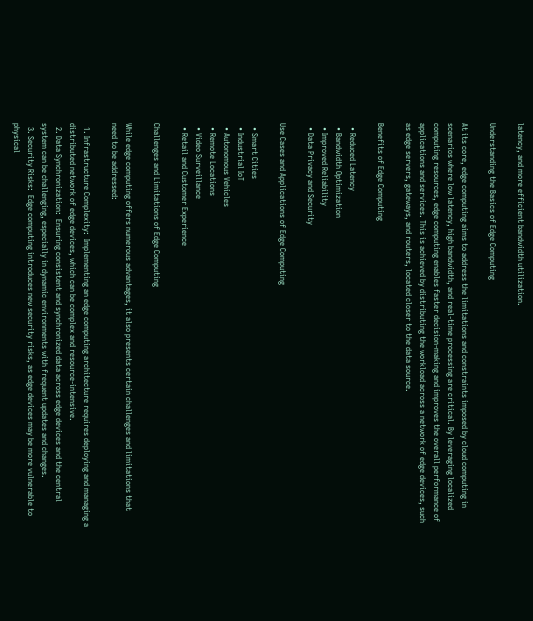latency, and more efficient bandwidth utilization.

Understanding the Basics of Edge Computing

At its core, edge computing aims to address the limitations and constraints imposed by cloud computing in scenarios where low latency, high bandwidth, and real-time processing are critical. By leveraging localized computing resources, edge computing enables faster decision-making and improves the overall performance of applications and services. This is achieved by distributing the workload across a network of edge devices, such as edge servers, gateways, and routers, located closer to the data source.

Benefits of Edge Computing

  • Reduced Latency
  • Bandwidth Optimization
  • Improved Reliability
  • Data Privacy and Security

Use Cases and Applications of Edge Computing

  • Smart Cities
  • Industrial IoT
  • Autonomous Vehicles
  • Remote Locations
  • Video Surveillance
  • Retail and Customer Experience

Challenges and Limitations of Edge Computing

While edge computing offers numerous advantages, it also presents certain challenges and limitations that need to be addressed:

  1. Infrastructure Complexity:  Implementing an edge computing architecture requires deploying and managing a distributed network of edge devices, which can be complex and resource-intensive.
  2. Data Synchronization:  Ensuring consistent and synchronized data across edge devices and the central system can be challenging, especially in dynamic environments with frequent updates and changes.
  3. Security Risks:  Edge computing introduces new security risks, as edge devices may be more vulnerable to physical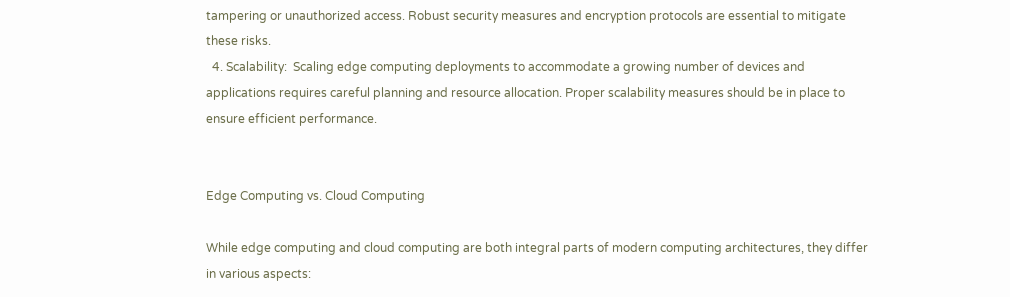tampering or unauthorized access. Robust security measures and encryption protocols are essential to mitigate these risks.
  4. Scalability:  Scaling edge computing deployments to accommodate a growing number of devices and applications requires careful planning and resource allocation. Proper scalability measures should be in place to ensure efficient performance.


Edge Computing vs. Cloud Computing

While edge computing and cloud computing are both integral parts of modern computing architectures, they differ in various aspects: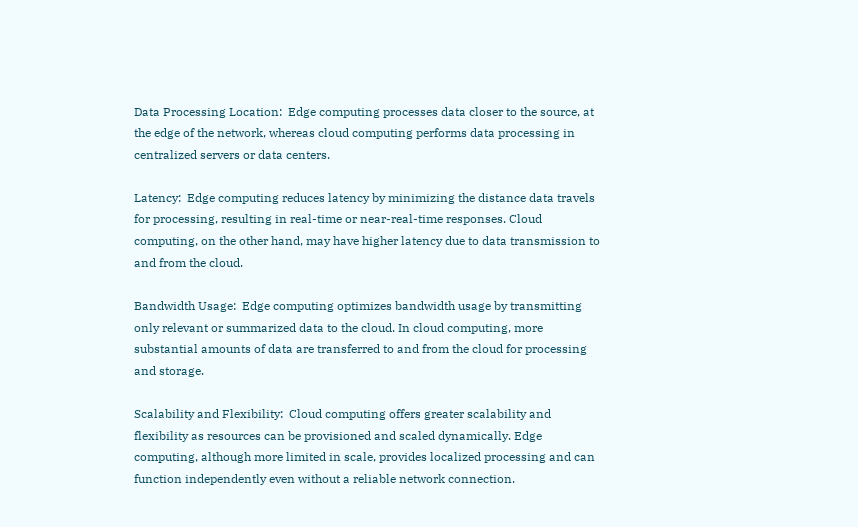Data Processing Location:  Edge computing processes data closer to the source, at the edge of the network, whereas cloud computing performs data processing in centralized servers or data centers.

Latency:  Edge computing reduces latency by minimizing the distance data travels for processing, resulting in real-time or near-real-time responses. Cloud computing, on the other hand, may have higher latency due to data transmission to and from the cloud.

Bandwidth Usage:  Edge computing optimizes bandwidth usage by transmitting only relevant or summarized data to the cloud. In cloud computing, more substantial amounts of data are transferred to and from the cloud for processing and storage.

Scalability and Flexibility:  Cloud computing offers greater scalability and flexibility as resources can be provisioned and scaled dynamically. Edge computing, although more limited in scale, provides localized processing and can function independently even without a reliable network connection.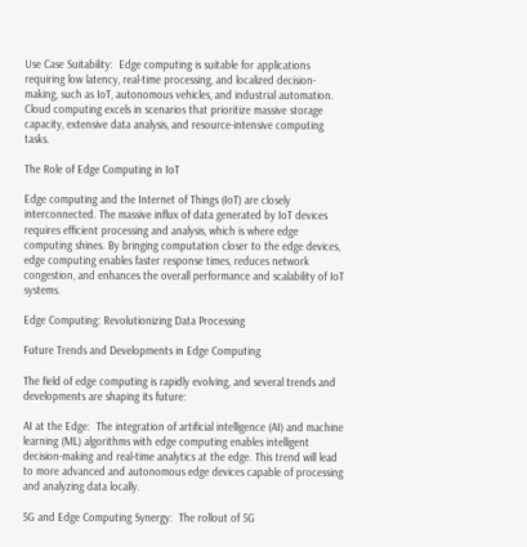Use Case Suitability:  Edge computing is suitable for applications requiring low latency, real-time processing, and localized decision-making, such as IoT, autonomous vehicles, and industrial automation. Cloud computing excels in scenarios that prioritize massive storage capacity, extensive data analysis, and resource-intensive computing tasks.

The Role of Edge Computing in IoT

Edge computing and the Internet of Things (IoT) are closely interconnected. The massive influx of data generated by IoT devices requires efficient processing and analysis, which is where edge computing shines. By bringing computation closer to the edge devices, edge computing enables faster response times, reduces network congestion, and enhances the overall performance and scalability of IoT systems.

Edge Computing: Revolutionizing Data Processing

Future Trends and Developments in Edge Computing

The field of edge computing is rapidly evolving, and several trends and developments are shaping its future:

AI at the Edge:  The integration of artificial intelligence (AI) and machine learning (ML) algorithms with edge computing enables intelligent decision-making and real-time analytics at the edge. This trend will lead to more advanced and autonomous edge devices capable of processing and analyzing data locally.

5G and Edge Computing Synergy:  The rollout of 5G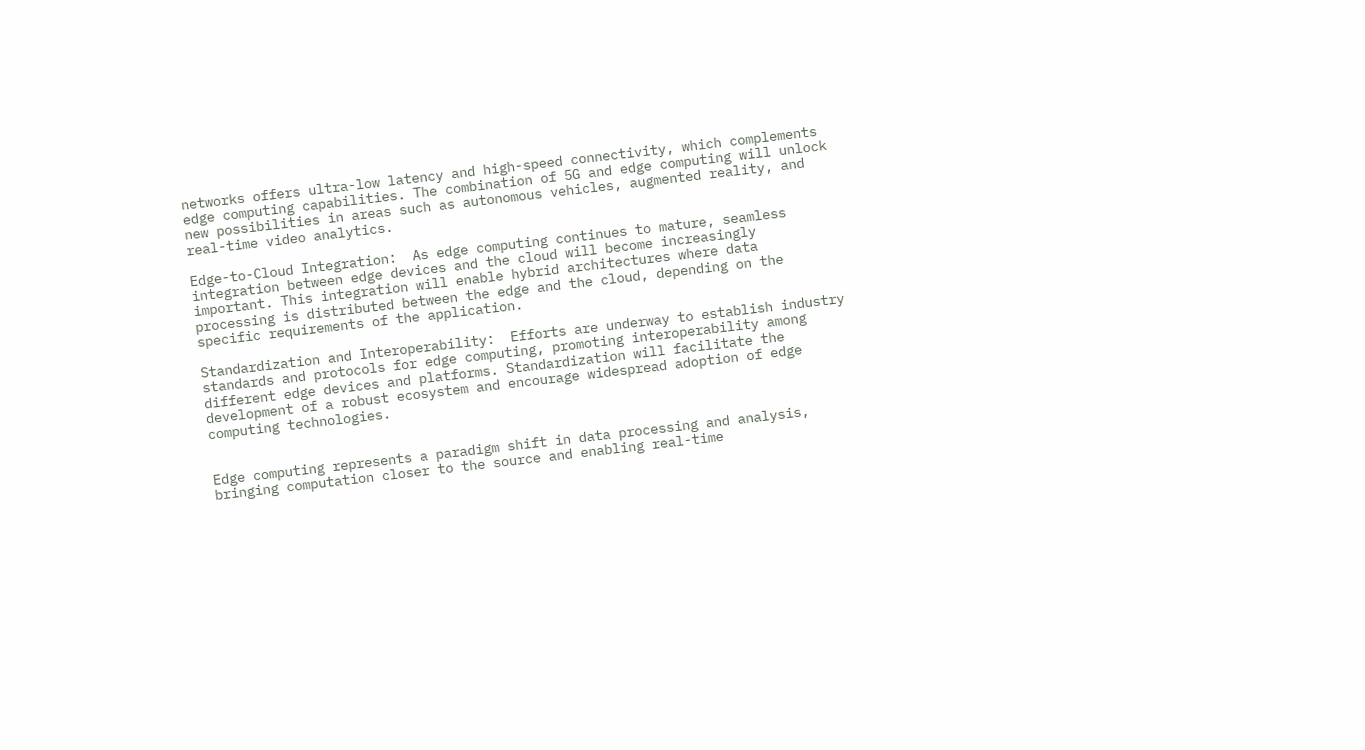networks offers ultra-low latency and high-speed connectivity, which complements edge computing capabilities. The combination of 5G and edge computing will unlock new possibilities in areas such as autonomous vehicles, augmented reality, and real-time video analytics.

Edge-to-Cloud Integration:  As edge computing continues to mature, seamless integration between edge devices and the cloud will become increasingly important. This integration will enable hybrid architectures where data processing is distributed between the edge and the cloud, depending on the specific requirements of the application.

Standardization and Interoperability:  Efforts are underway to establish industry standards and protocols for edge computing, promoting interoperability among different edge devices and platforms. Standardization will facilitate the development of a robust ecosystem and encourage widespread adoption of edge computing technologies.


Edge computing represents a paradigm shift in data processing and analysis, bringing computation closer to the source and enabling real-time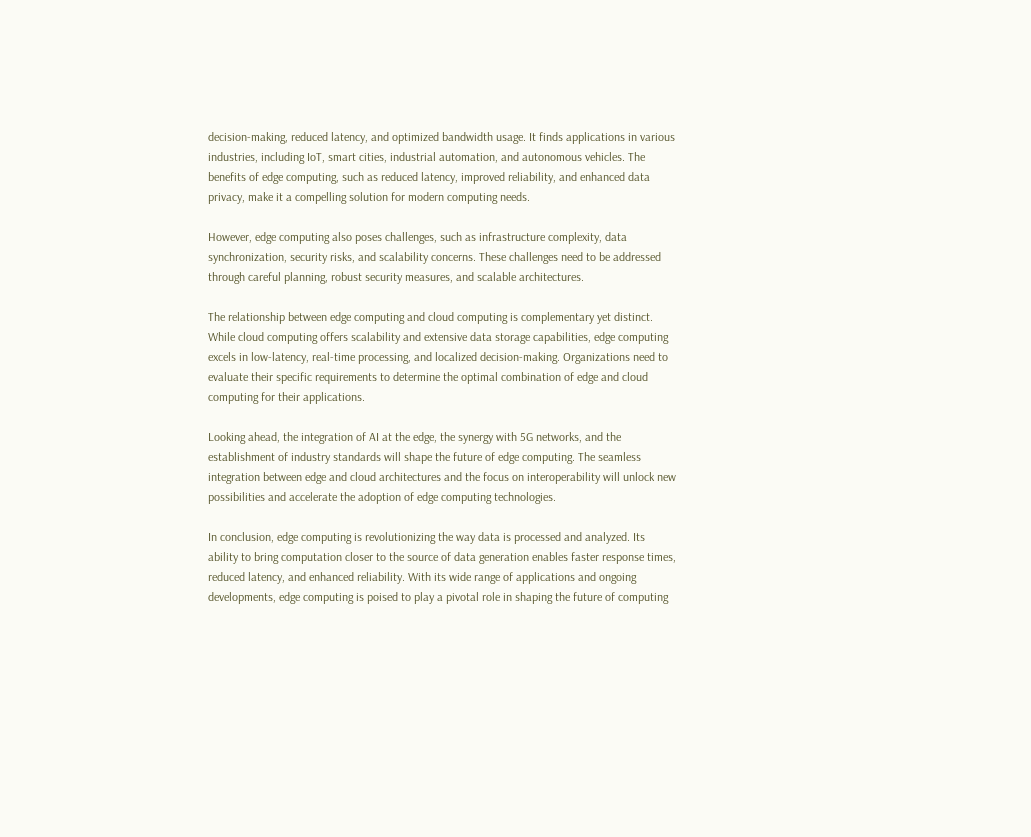decision-making, reduced latency, and optimized bandwidth usage. It finds applications in various industries, including IoT, smart cities, industrial automation, and autonomous vehicles. The benefits of edge computing, such as reduced latency, improved reliability, and enhanced data privacy, make it a compelling solution for modern computing needs.

However, edge computing also poses challenges, such as infrastructure complexity, data synchronization, security risks, and scalability concerns. These challenges need to be addressed through careful planning, robust security measures, and scalable architectures.

The relationship between edge computing and cloud computing is complementary yet distinct. While cloud computing offers scalability and extensive data storage capabilities, edge computing excels in low-latency, real-time processing, and localized decision-making. Organizations need to evaluate their specific requirements to determine the optimal combination of edge and cloud computing for their applications.

Looking ahead, the integration of AI at the edge, the synergy with 5G networks, and the establishment of industry standards will shape the future of edge computing. The seamless integration between edge and cloud architectures and the focus on interoperability will unlock new possibilities and accelerate the adoption of edge computing technologies.

In conclusion, edge computing is revolutionizing the way data is processed and analyzed. Its ability to bring computation closer to the source of data generation enables faster response times, reduced latency, and enhanced reliability. With its wide range of applications and ongoing developments, edge computing is poised to play a pivotal role in shaping the future of computing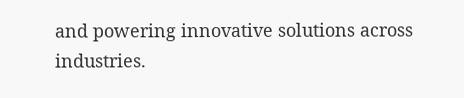and powering innovative solutions across industries.